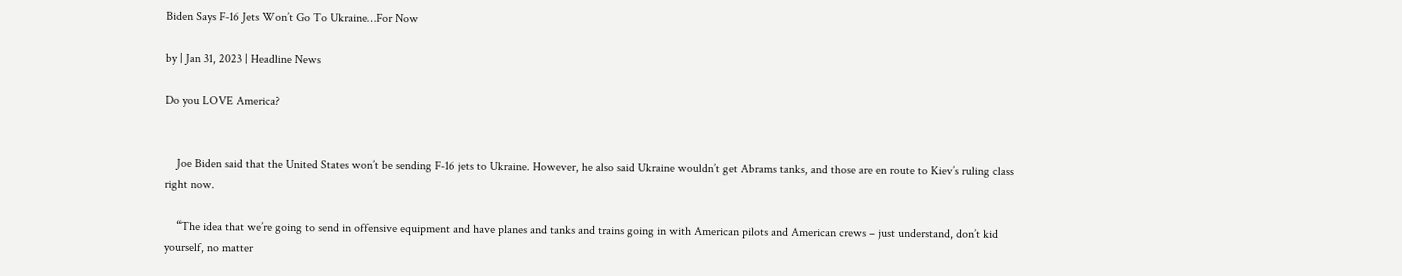Biden Says F-16 Jets Won’t Go To Ukraine…For Now

by | Jan 31, 2023 | Headline News

Do you LOVE America?


    Joe Biden said that the United States won’t be sending F-16 jets to Ukraine. However, he also said Ukraine wouldn’t get Abrams tanks, and those are en route to Kiev’s ruling class right now.

    “The idea that we’re going to send in offensive equipment and have planes and tanks and trains going in with American pilots and American crews – just understand, don’t kid yourself, no matter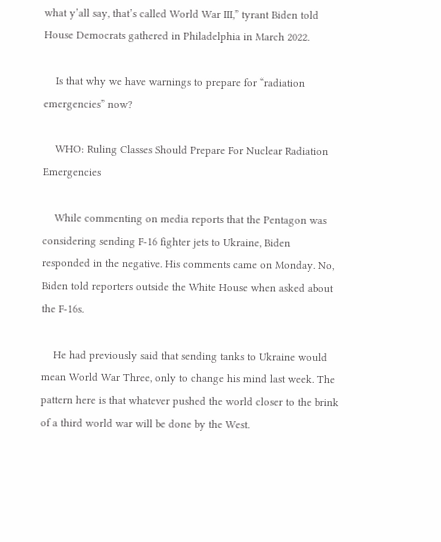what y’all say, that’s called World War III,” tyrant Biden told House Democrats gathered in Philadelphia in March 2022.

    Is that why we have warnings to prepare for “radiation emergencies” now?

    WHO: Ruling Classes Should Prepare For Nuclear Radiation Emergencies

    While commenting on media reports that the Pentagon was considering sending F-16 fighter jets to Ukraine, Biden responded in the negative. His comments came on Monday. No, Biden told reporters outside the White House when asked about the F-16s.

    He had previously said that sending tanks to Ukraine would mean World War Three, only to change his mind last week. The pattern here is that whatever pushed the world closer to the brink of a third world war will be done by the West.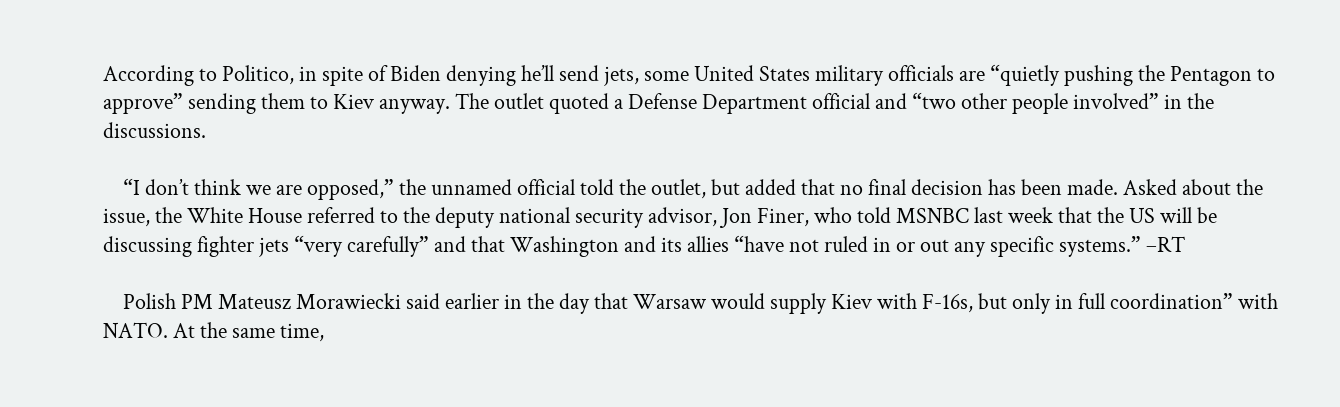According to Politico, in spite of Biden denying he’ll send jets, some United States military officials are “quietly pushing the Pentagon to approve” sending them to Kiev anyway. The outlet quoted a Defense Department official and “two other people involved” in the discussions.

    “I don’t think we are opposed,” the unnamed official told the outlet, but added that no final decision has been made. Asked about the issue, the White House referred to the deputy national security advisor, Jon Finer, who told MSNBC last week that the US will be discussing fighter jets “very carefully” and that Washington and its allies “have not ruled in or out any specific systems.” –RT

    Polish PM Mateusz Morawiecki said earlier in the day that Warsaw would supply Kiev with F-16s, but only in full coordination” with NATO. At the same time,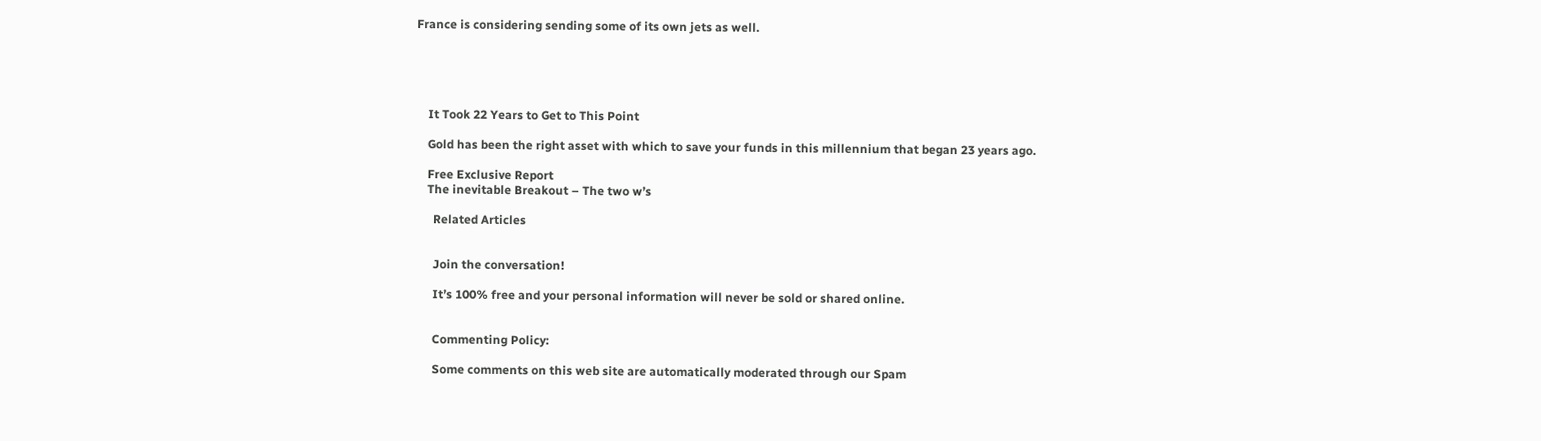France is considering sending some of its own jets as well.





    It Took 22 Years to Get to This Point

    Gold has been the right asset with which to save your funds in this millennium that began 23 years ago.

    Free Exclusive Report
    The inevitable Breakout – The two w’s

      Related Articles


      Join the conversation!

      It’s 100% free and your personal information will never be sold or shared online.


      Commenting Policy:

      Some comments on this web site are automatically moderated through our Spam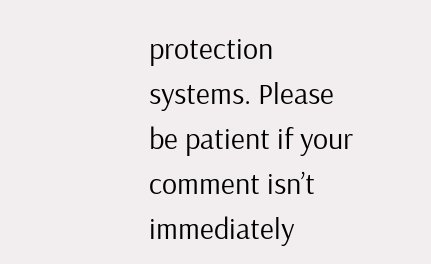protection systems. Please be patient if your comment isn’t immediately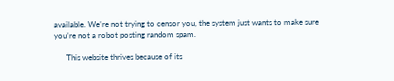available. We’re not trying to censor you, the system just wants to make sure you’re not a robot posting random spam.

      This website thrives because of its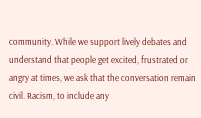community. While we support lively debates and understand that people get excited, frustrated or angry at times, we ask that the conversation remain civil. Racism, to include any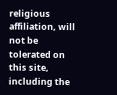religious affiliation, will not be tolerated on this site, including the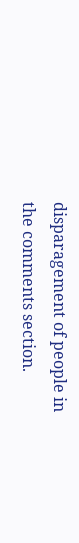disparagement of people in the comments section.